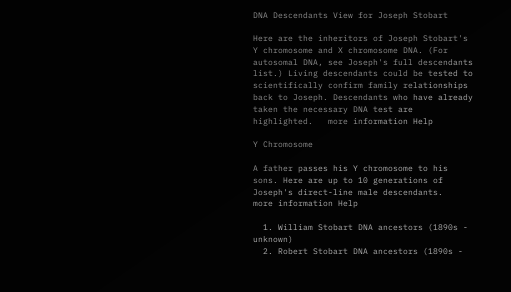DNA Descendants View for Joseph Stobart

Here are the inheritors of Joseph Stobart's Y chromosome and X chromosome DNA. (For autosomal DNA, see Joseph's full descendants list.) Living descendants could be tested to scientifically confirm family relationships back to Joseph. Descendants who have already taken the necessary DNA test are highlighted.   more information Help

Y Chromosome

A father passes his Y chromosome to his sons. Here are up to 10 generations of Joseph's direct-line male descendants.   more information Help

  1. William Stobart DNA ancestors (1890s - unknown)
  2. Robert Stobart DNA ancestors (1890s -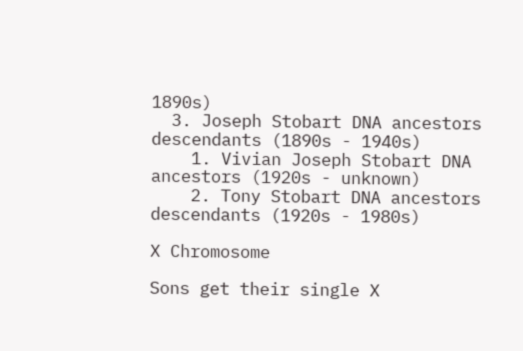1890s)
  3. Joseph Stobart DNA ancestors descendants (1890s - 1940s)
    1. Vivian Joseph Stobart DNA ancestors (1920s - unknown)
    2. Tony Stobart DNA ancestors descendants (1920s - 1980s)

X Chromosome

Sons get their single X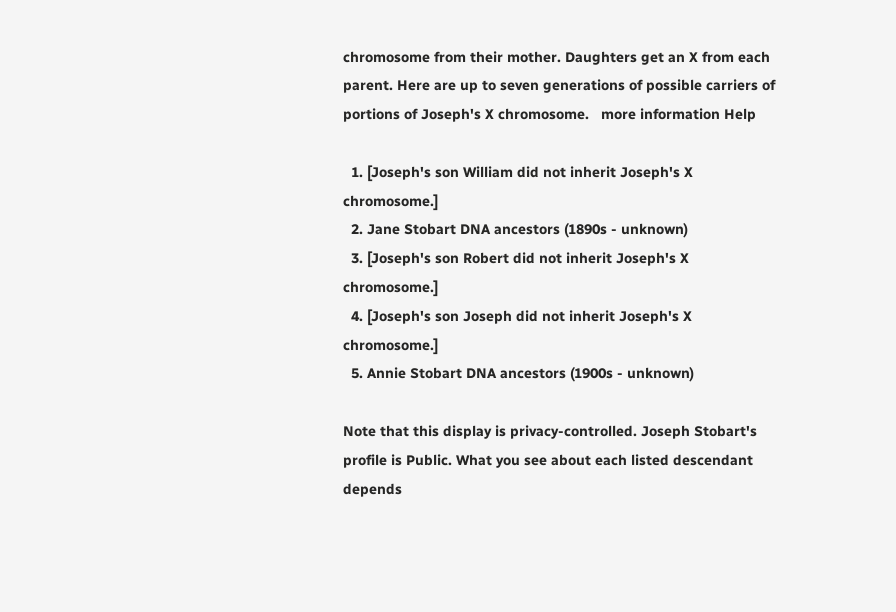chromosome from their mother. Daughters get an X from each parent. Here are up to seven generations of possible carriers of portions of Joseph's X chromosome.   more information Help

  1. [Joseph's son William did not inherit Joseph's X chromosome.]
  2. Jane Stobart DNA ancestors (1890s - unknown)
  3. [Joseph's son Robert did not inherit Joseph's X chromosome.]
  4. [Joseph's son Joseph did not inherit Joseph's X chromosome.]
  5. Annie Stobart DNA ancestors (1900s - unknown)

Note that this display is privacy-controlled. Joseph Stobart's profile is Public. What you see about each listed descendant depends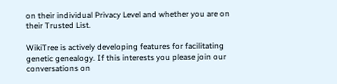on their individual Privacy Level and whether you are on their Trusted List.

WikiTree is actively developing features for facilitating genetic genealogy. If this interests you please join our conversations on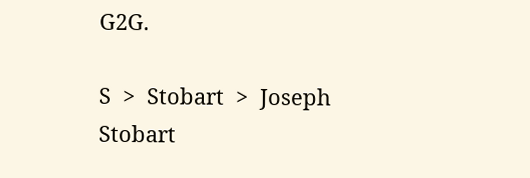G2G.

S  >  Stobart  >  Joseph Stobart